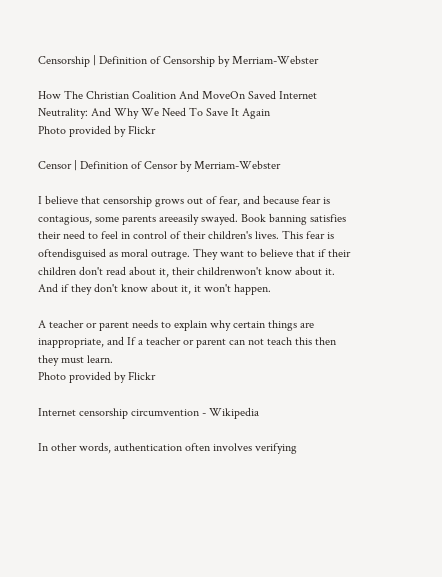Censorship | Definition of Censorship by Merriam-Webster

How The Christian Coalition And MoveOn Saved Internet Neutrality: And Why We Need To Save It Again
Photo provided by Flickr

Censor | Definition of Censor by Merriam-Webster

I believe that censorship grows out of fear, and because fear is contagious, some parents areeasily swayed. Book banning satisfies their need to feel in control of their children's lives. This fear is oftendisguised as moral outrage. They want to believe that if their children don't read about it, their childrenwon't know about it. And if they don't know about it, it won't happen.

A teacher or parent needs to explain why certain things are inappropriate, and If a teacher or parent can not teach this then they must learn.
Photo provided by Flickr

Internet censorship circumvention - Wikipedia

In other words, authentication often involves verifying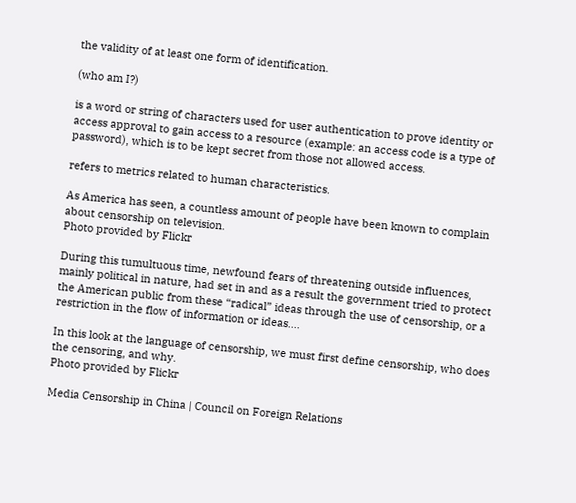the validity of at least one form of identification.

(who am I?)

is a word or string of characters used for user authentication to prove identity or access approval to gain access to a resource (example: an access code is a type of password), which is to be kept secret from those not allowed access.

refers to metrics related to human characteristics.

As America has seen, a countless amount of people have been known to complain about censorship on television.
Photo provided by Flickr

During this tumultuous time, newfound fears of threatening outside influences, mainly political in nature, had set in and as a result the government tried to protect the American public from these “radical” ideas through the use of censorship, or a restriction in the flow of information or ideas....

In this look at the language of censorship, we must first define censorship, who does the censoring, and why.
Photo provided by Flickr

Media Censorship in China | Council on Foreign Relations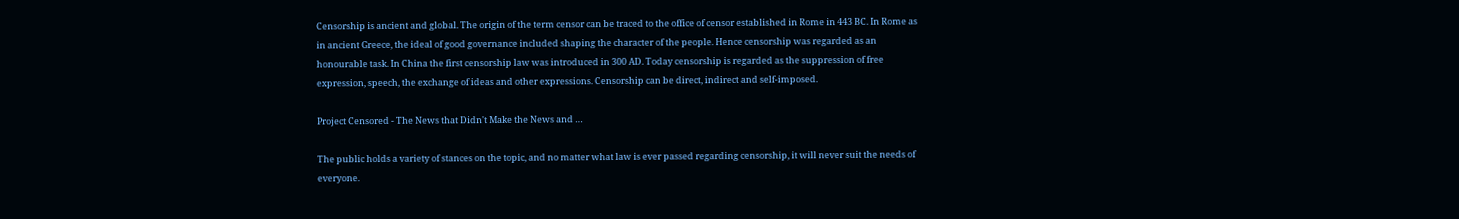Censorship is ancient and global. The origin of the term censor can be traced to the office of censor established in Rome in 443 BC. In Rome as in ancient Greece, the ideal of good governance included shaping the character of the people. Hence censorship was regarded as an honourable task. In China the first censorship law was introduced in 300 AD. Today censorship is regarded as the suppression of free expression, speech, the exchange of ideas and other expressions. Censorship can be direct, indirect and self-imposed.

Project Censored - The News that Didn't Make the News and …

The public holds a variety of stances on the topic, and no matter what law is ever passed regarding censorship, it will never suit the needs of everyone.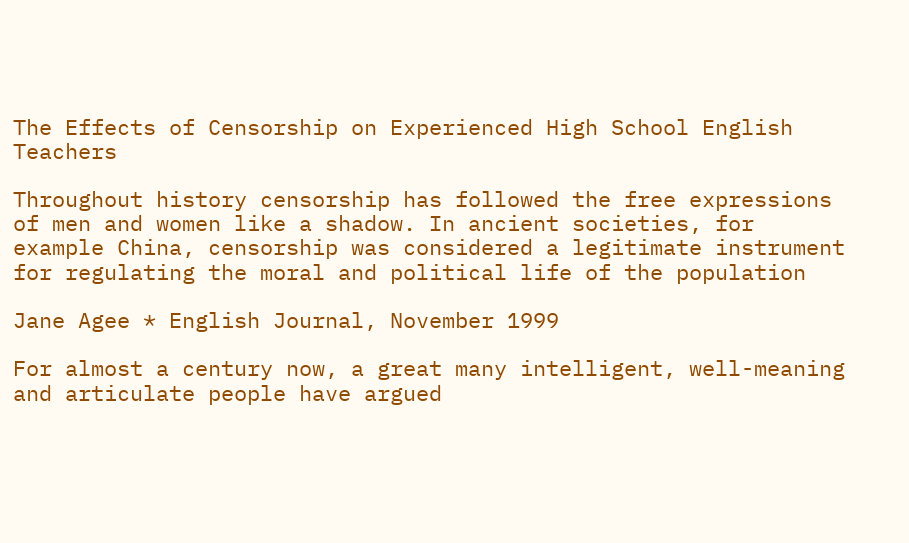The Effects of Censorship on Experienced High School English Teachers

Throughout history censorship has followed the free expressions of men and women like a shadow. In ancient societies, for example China, censorship was considered a legitimate instrument for regulating the moral and political life of the population

Jane Agee * English Journal, November 1999

For almost a century now, a great many intelligent, well-meaning and articulate people have argued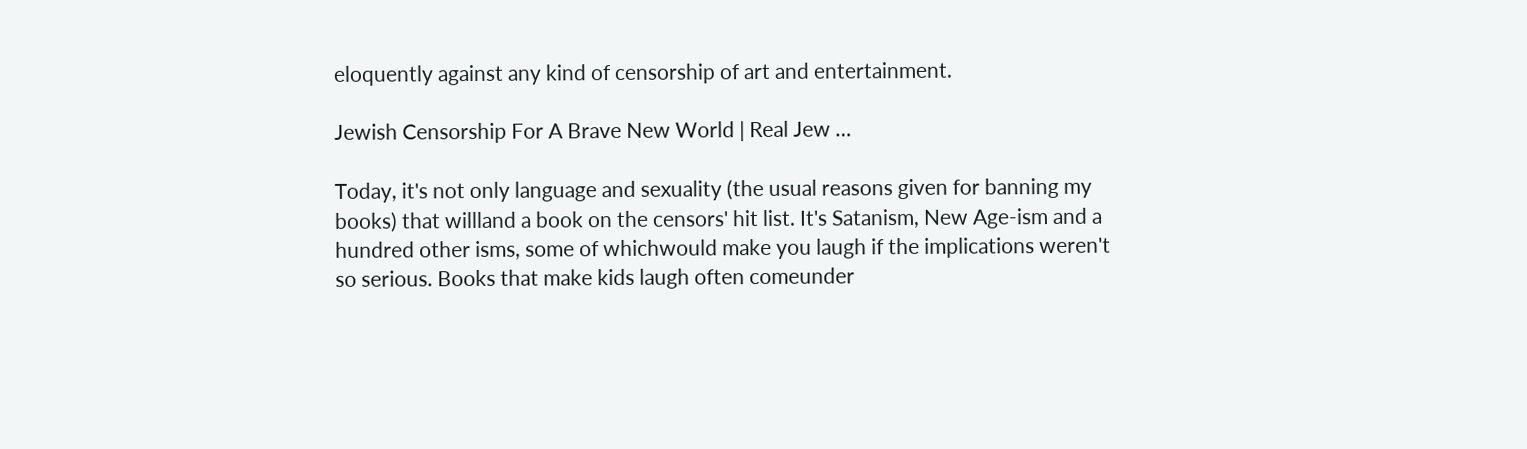eloquently against any kind of censorship of art and entertainment.

Jewish Censorship For A Brave New World | Real Jew …

Today, it's not only language and sexuality (the usual reasons given for banning my books) that willland a book on the censors' hit list. It's Satanism, New Age-ism and a hundred other isms, some of whichwould make you laugh if the implications weren't so serious. Books that make kids laugh often comeunder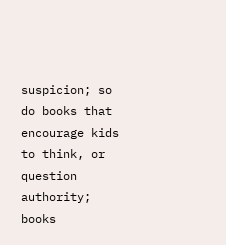suspicion; so do books that encourage kids to think, or question authority; books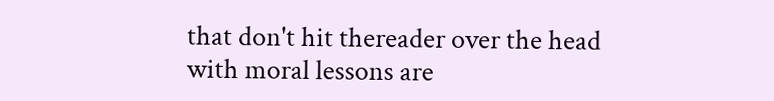that don't hit thereader over the head with moral lessons are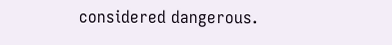considered dangerous.